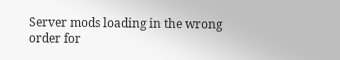Server mods loading in the wrong order for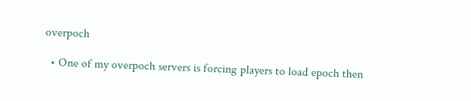overpoch

  • One of my overpoch servers is forcing players to load epoch then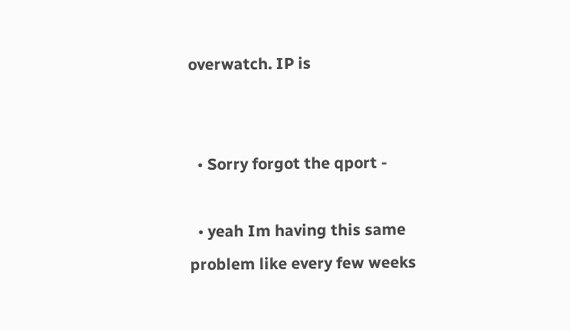overwatch. IP is


  • Sorry forgot the qport -

  • yeah Im having this same problem like every few weeks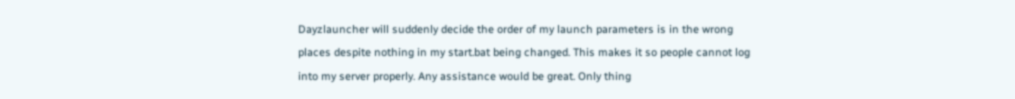Dayzlauncher will suddenly decide the order of my launch parameters is in the wrong places despite nothing in my start.bat being changed. This makes it so people cannot log into my server properly. Any assistance would be great. Only thing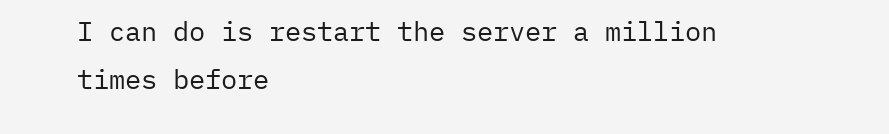I can do is restart the server a million times before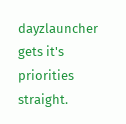dayzlauncher gets it's priorities straight.